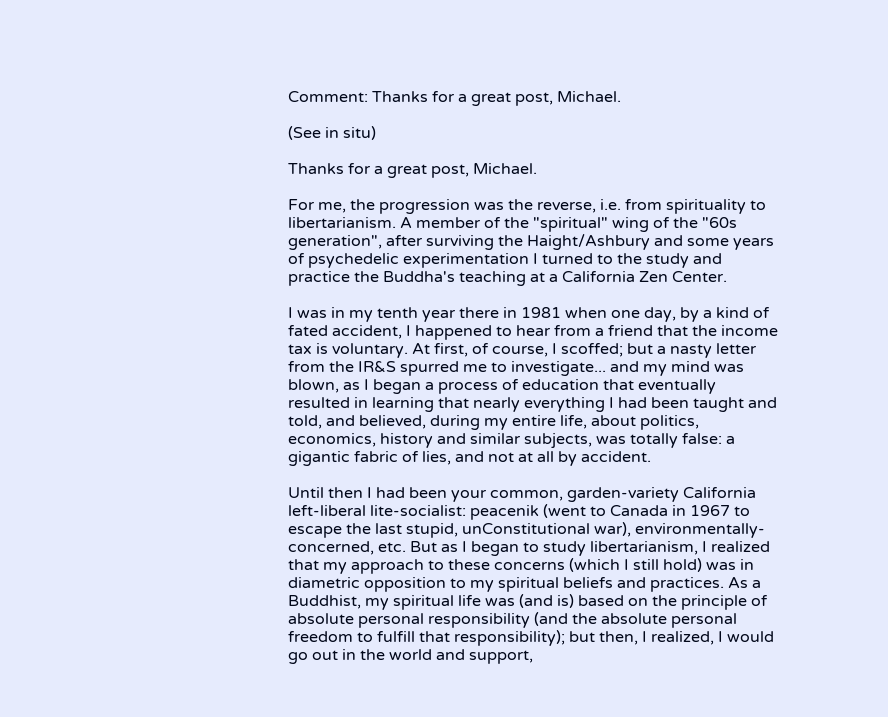Comment: Thanks for a great post, Michael.

(See in situ)

Thanks for a great post, Michael.

For me, the progression was the reverse, i.e. from spirituality to libertarianism. A member of the "spiritual" wing of the "60s generation", after surviving the Haight/Ashbury and some years of psychedelic experimentation I turned to the study and practice the Buddha's teaching at a California Zen Center.

I was in my tenth year there in 1981 when one day, by a kind of fated accident, I happened to hear from a friend that the income tax is voluntary. At first, of course, I scoffed; but a nasty letter from the IR&S spurred me to investigate... and my mind was blown, as I began a process of education that eventually resulted in learning that nearly everything I had been taught and told, and believed, during my entire life, about politics, economics, history and similar subjects, was totally false: a gigantic fabric of lies, and not at all by accident.

Until then I had been your common, garden-variety California left-liberal lite-socialist: peacenik (went to Canada in 1967 to escape the last stupid, unConstitutional war), environmentally-concerned, etc. But as I began to study libertarianism, I realized that my approach to these concerns (which I still hold) was in diametric opposition to my spiritual beliefs and practices. As a Buddhist, my spiritual life was (and is) based on the principle of absolute personal responsibility (and the absolute personal freedom to fulfill that responsibility); but then, I realized, I would go out in the world and support,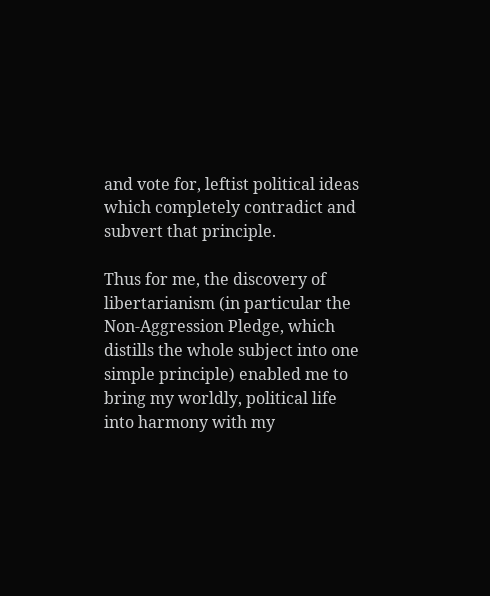and vote for, leftist political ideas which completely contradict and subvert that principle.

Thus for me, the discovery of libertarianism (in particular the Non-Aggression Pledge, which distills the whole subject into one simple principle) enabled me to bring my worldly, political life into harmony with my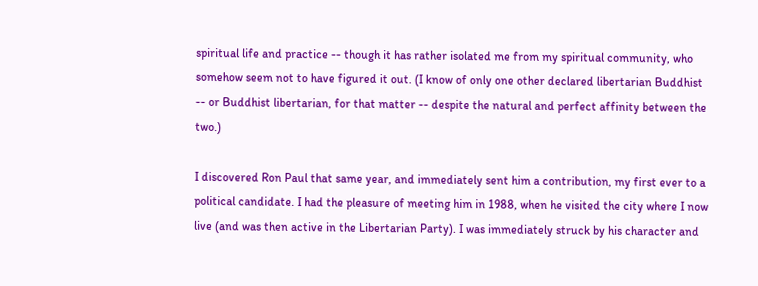spiritual life and practice -- though it has rather isolated me from my spiritual community, who somehow seem not to have figured it out. (I know of only one other declared libertarian Buddhist -- or Buddhist libertarian, for that matter -- despite the natural and perfect affinity between the two.)

I discovered Ron Paul that same year, and immediately sent him a contribution, my first ever to a political candidate. I had the pleasure of meeting him in 1988, when he visited the city where I now live (and was then active in the Libertarian Party). I was immediately struck by his character and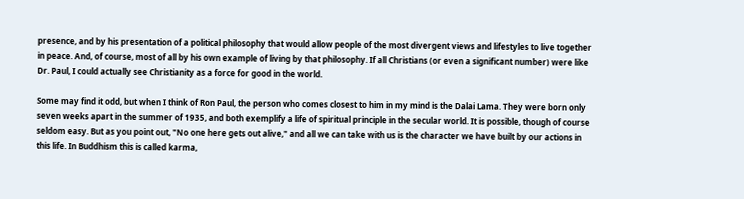presence, and by his presentation of a political philosophy that would allow people of the most divergent views and lifestyles to live together in peace. And, of course, most of all by his own example of living by that philosophy. If all Christians (or even a significant number) were like Dr. Paul, I could actually see Christianity as a force for good in the world.

Some may find it odd, but when I think of Ron Paul, the person who comes closest to him in my mind is the Dalai Lama. They were born only seven weeks apart in the summer of 1935, and both exemplify a life of spiritual principle in the secular world. It is possible, though of course seldom easy. But as you point out, "No one here gets out alive," and all we can take with us is the character we have built by our actions in this life. In Buddhism this is called karma,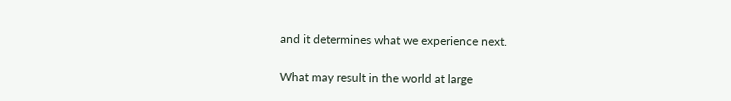and it determines what we experience next.

What may result in the world at large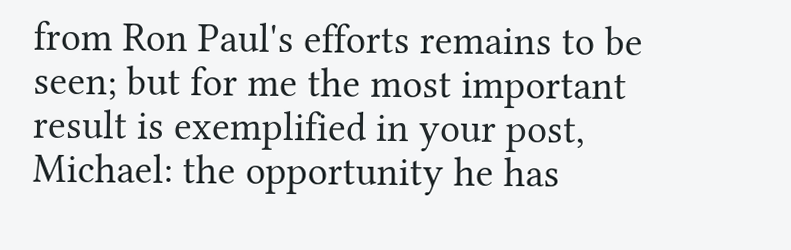from Ron Paul's efforts remains to be seen; but for me the most important result is exemplified in your post, Michael: the opportunity he has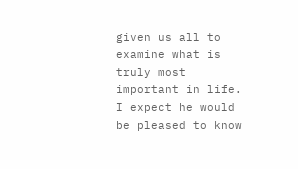given us all to examine what is truly most important in life. I expect he would be pleased to know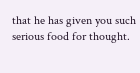that he has given you such serious food for thought.